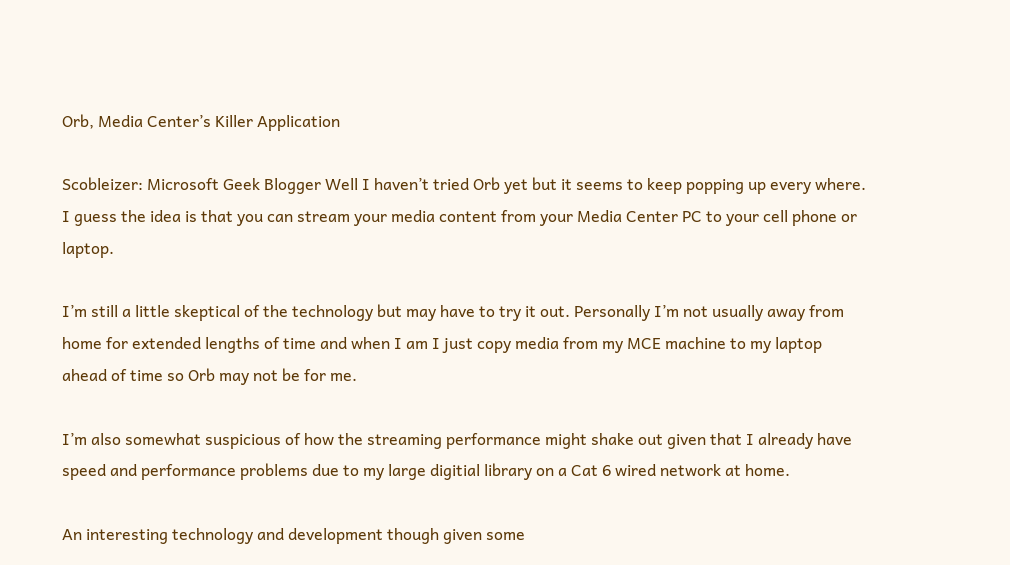Orb, Media Center’s Killer Application

Scobleizer: Microsoft Geek Blogger Well I haven’t tried Orb yet but it seems to keep popping up every where. I guess the idea is that you can stream your media content from your Media Center PC to your cell phone or laptop.

I’m still a little skeptical of the technology but may have to try it out. Personally I’m not usually away from home for extended lengths of time and when I am I just copy media from my MCE machine to my laptop ahead of time so Orb may not be for me.

I’m also somewhat suspicious of how the streaming performance might shake out given that I already have speed and performance problems due to my large digitial library on a Cat 6 wired network at home.

An interesting technology and development though given some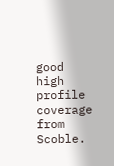good high profile coverage from Scoble.